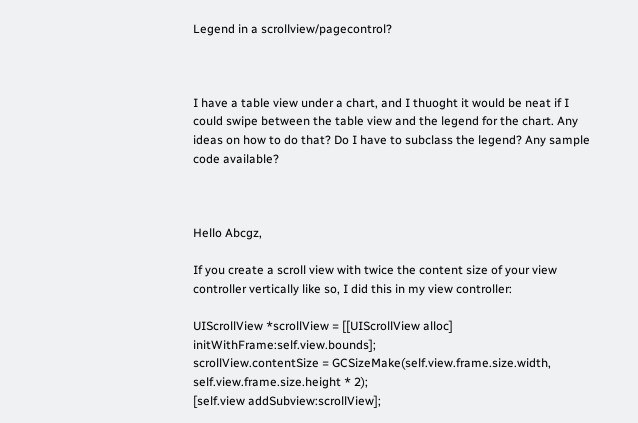Legend in a scrollview/pagecontrol?



I have a table view under a chart, and I thuoght it would be neat if I could swipe between the table view and the legend for the chart. Any ideas on how to do that? Do I have to subclass the legend? Any sample code available?



Hello Abcgz,

If you create a scroll view with twice the content size of your view controller vertically like so, I did this in my view controller:

UIScrollView *scrollView = [[UIScrollView alloc] initWithFrame:self.view.bounds];
scrollView.contentSize = GCSizeMake(self.view.frame.size.width, self.view.frame.size.height * 2);
[self.view addSubview:scrollView];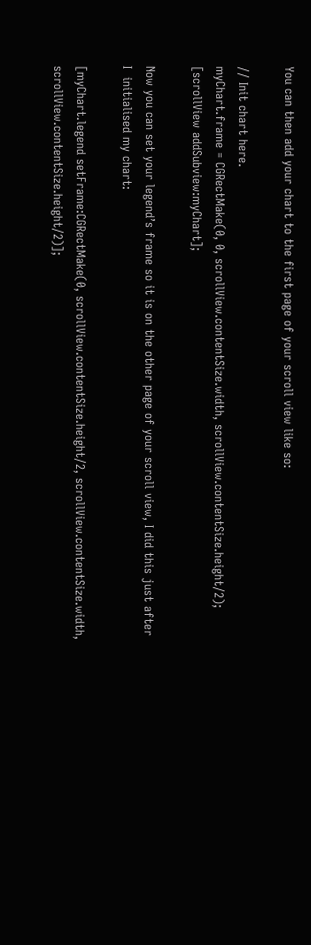You can then add your chart to the first page of your scroll view like so:

// Init chart here.
myChart.frame = CGRectMake(0, 0, scrollView.contentSize.width, scrollView.contentSize.height/2);
[scrollView addSubview:myChart];

Now you can set your legend’s frame so it is on the other page of your scroll view, I did this just after I  initialised my chart:

[myChart.legend setFrame:CGRectMake(0, scrollView.contentSize.height/2, scrollView.contentSize.width, scrollView.contentSize.height/2)];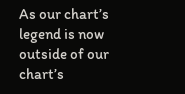As our chart’s legend is now outside of our chart’s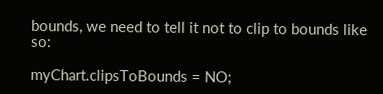bounds, we need to tell it not to clip to bounds like so:

myChart.clipsToBounds = NO;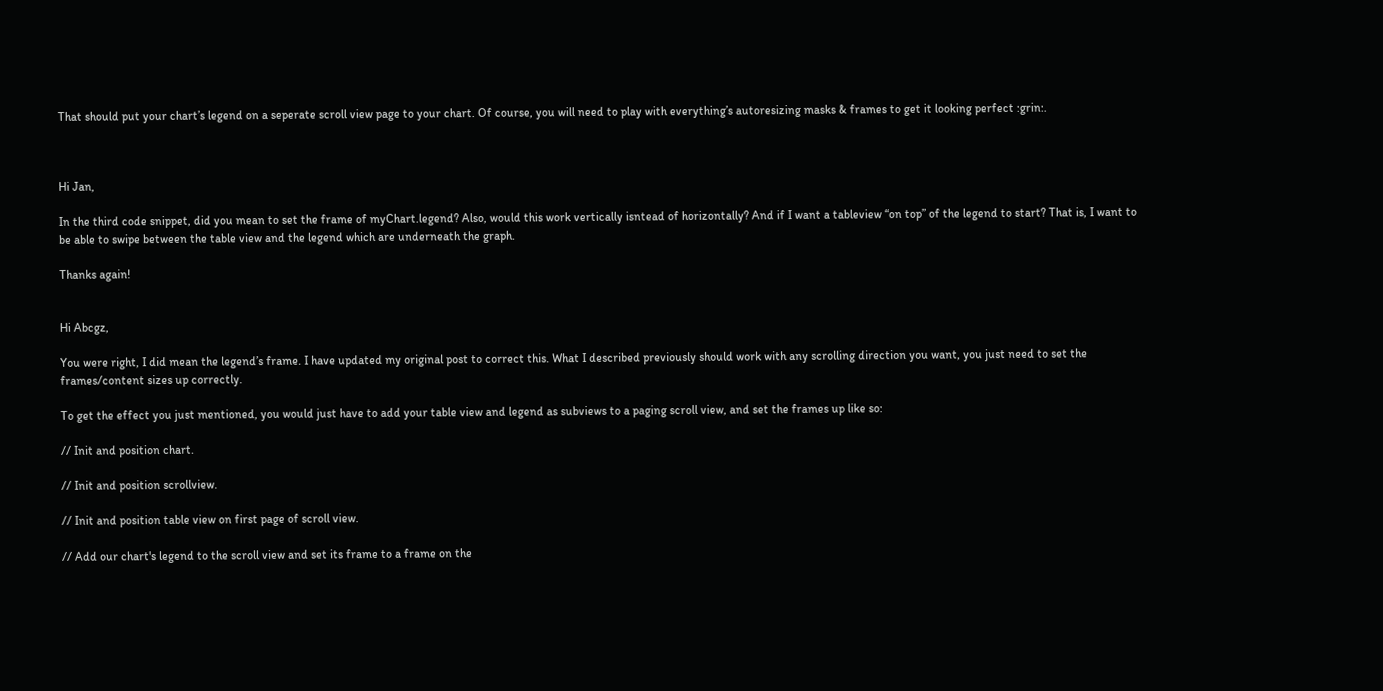That should put your chart’s legend on a seperate scroll view page to your chart. Of course, you will need to play with everything’s autoresizing masks & frames to get it looking perfect :grin:.



Hi Jan,

In the third code snippet, did you mean to set the frame of myChart.legend? Also, would this work vertically isntead of horizontally? And if I want a tableview “on top” of the legend to start? That is, I want to be able to swipe between the table view and the legend which are underneath the graph.

Thanks again!


Hi Abcgz,

You were right, I did mean the legend’s frame. I have updated my original post to correct this. What I described previously should work with any scrolling direction you want, you just need to set the frames/content sizes up correctly.

To get the effect you just mentioned, you would just have to add your table view and legend as subviews to a paging scroll view, and set the frames up like so:

// Init and position chart.

// Init and position scrollview.

// Init and position table view on first page of scroll view.

// Add our chart's legend to the scroll view and set its frame to a frame on the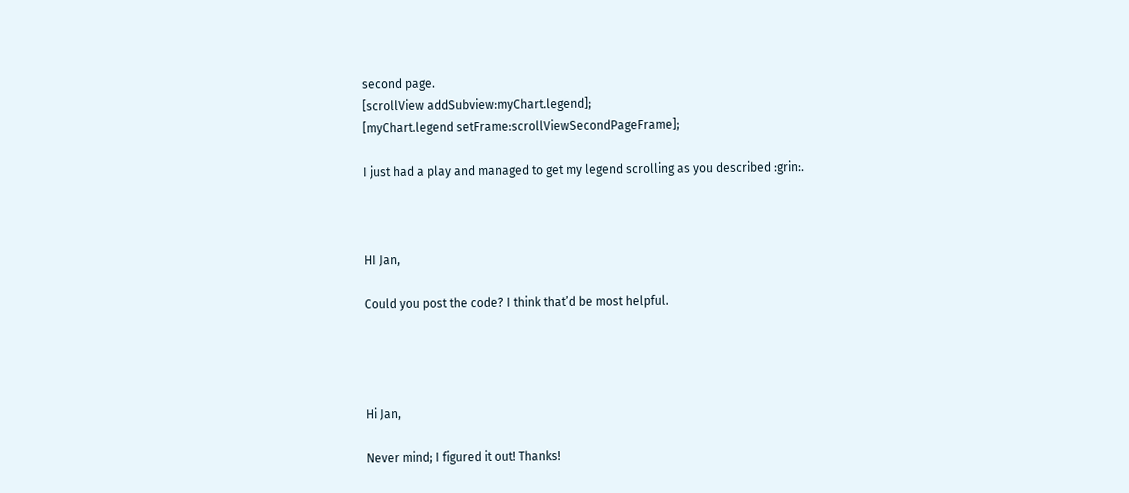second page.
[scrollView addSubview:myChart.legend];
[myChart.legend setFrame:scrollViewSecondPageFrame];

I just had a play and managed to get my legend scrolling as you described :grin:.



HI Jan,

Could you post the code? I think that’d be most helpful.




Hi Jan,

Never mind; I figured it out! Thanks!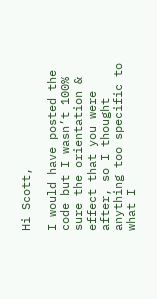Hi Scott,

I would have posted the code but I wasn’t 100% sure the orientation & effect that you were after, so I thought anything too specific to what I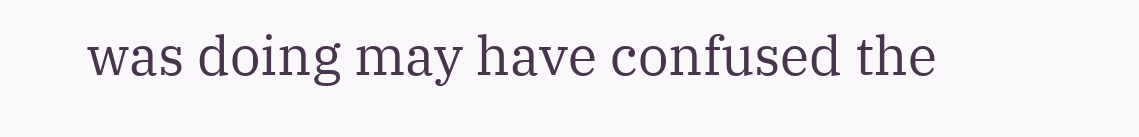was doing may have confused the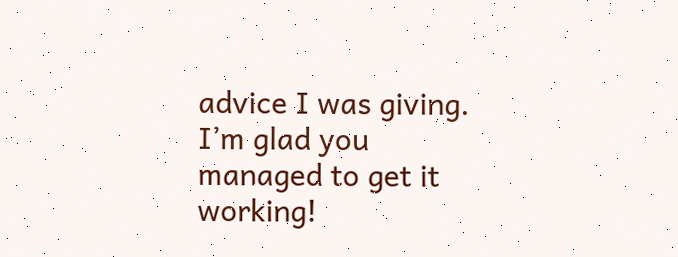advice I was giving. I’m glad you managed to get it working!